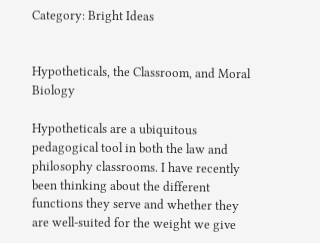Category: Bright Ideas


Hypotheticals, the Classroom, and Moral Biology

Hypotheticals are a ubiquitous pedagogical tool in both the law and philosophy classrooms. I have recently been thinking about the different functions they serve and whether they are well-suited for the weight we give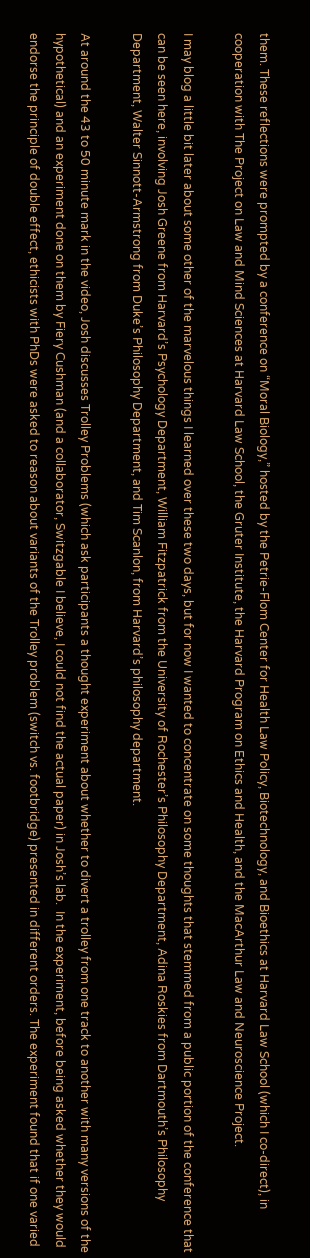them. These reflections were prompted by a conference on “Moral Biology,” hosted by the Petrie-Flom Center for Health Law Policy, Biotechnology, and Bioethics at Harvard Law School (which I co-direct), in cooperation with The Project on Law and Mind Sciences at Harvard Law School, the Gruter Institute, the Harvard Program on Ethics and Health, and the MacArthur Law and Neuroscience Project.

I may blog a little bit later about some other of the marvelous things I learned over these two days, but for now I wanted to concentrate on some thoughts that stemmed from a public portion of the conference that can be seen here, involving Josh Greene from Harvard’s Psychology Department, William Fitzpatrick from the University of Rochester’s Philosophy Department, Adina Roskies from Dartmouth’s Philosophy Department, Walter Sinnott-Armstrong from Duke’s Philosophy Department, and Tim Scanlon, from Harvard’s philosophy department.

At around the 43 to 50 minute mark in the video, Josh discusses Trolley Problems (which ask participants a thought experiment about whether to divert a trolley from one track to another with many versions of the hypothetical) and an experiment done on them by Fiery Cushman (and a collaborator, Switzgable I believe, I could not find the actual paper) in Josh’s lab.  In the experiment, before being asked whether they would endorse the principle of double effect, ethicists with PhDs were asked to reason about variants of the Trolley problem (switch vs. footbridge) presented in different orders. The experiment found that if one varied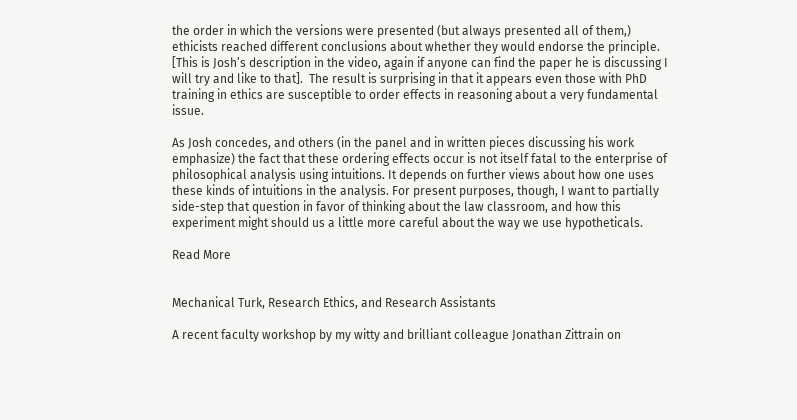the order in which the versions were presented (but always presented all of them,) ethicists reached different conclusions about whether they would endorse the principle. [This is Josh’s description in the video, again if anyone can find the paper he is discussing I will try and like to that].  The result is surprising in that it appears even those with PhD training in ethics are susceptible to order effects in reasoning about a very fundamental issue.

As Josh concedes, and others (in the panel and in written pieces discussing his work emphasize) the fact that these ordering effects occur is not itself fatal to the enterprise of philosophical analysis using intuitions. It depends on further views about how one uses these kinds of intuitions in the analysis. For present purposes, though, I want to partially side-step that question in favor of thinking about the law classroom, and how this experiment might should us a little more careful about the way we use hypotheticals.

Read More


Mechanical Turk, Research Ethics, and Research Assistants

A recent faculty workshop by my witty and brilliant colleague Jonathan Zittrain on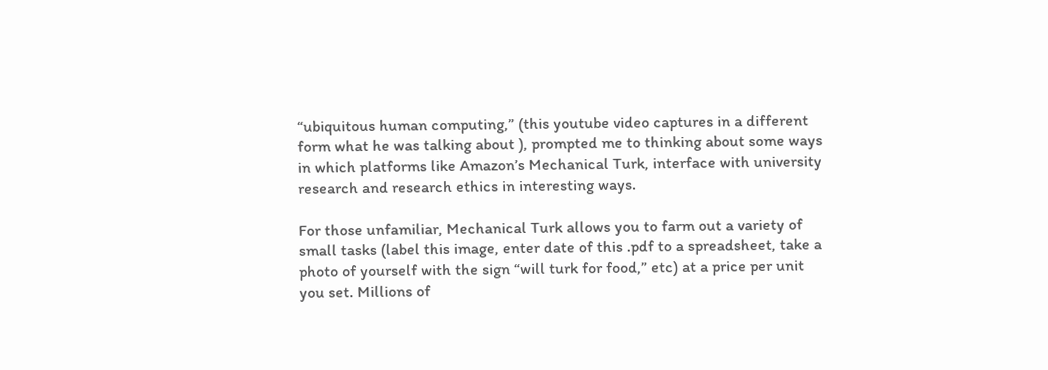“ubiquitous human computing,” (this youtube video captures in a different form what he was talking about ), prompted me to thinking about some ways in which platforms like Amazon’s Mechanical Turk, interface with university research and research ethics in interesting ways.

For those unfamiliar, Mechanical Turk allows you to farm out a variety of small tasks (label this image, enter date of this .pdf to a spreadsheet, take a photo of yourself with the sign “will turk for food,” etc) at a price per unit you set. Millions of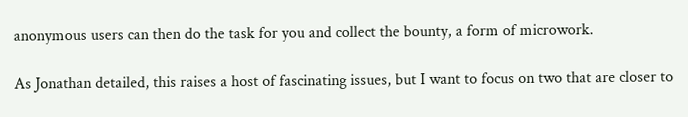anonymous users can then do the task for you and collect the bounty, a form of microwork.

As Jonathan detailed, this raises a host of fascinating issues, but I want to focus on two that are closer to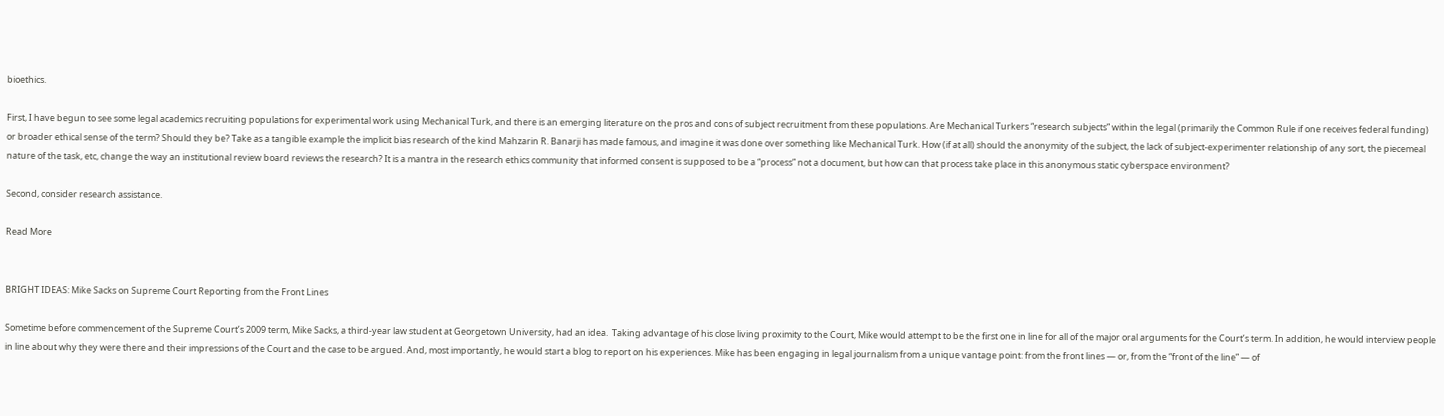bioethics.

First, I have begun to see some legal academics recruiting populations for experimental work using Mechanical Turk, and there is an emerging literature on the pros and cons of subject recruitment from these populations. Are Mechanical Turkers “research subjects” within the legal (primarily the Common Rule if one receives federal funding) or broader ethical sense of the term? Should they be? Take as a tangible example the implicit bias research of the kind Mahzarin R. Banarji has made famous, and imagine it was done over something like Mechanical Turk. How (if at all) should the anonymity of the subject, the lack of subject-experimenter relationship of any sort, the piecemeal nature of the task, etc, change the way an institutional review board reviews the research? It is a mantra in the research ethics community that informed consent is supposed to be a “process” not a document, but how can that process take place in this anonymous static cyberspace environment?

Second, consider research assistance.

Read More


BRIGHT IDEAS: Mike Sacks on Supreme Court Reporting from the Front Lines

Sometime before commencement of the Supreme Court’s 2009 term, Mike Sacks, a third-year law student at Georgetown University, had an idea.  Taking advantage of his close living proximity to the Court, Mike would attempt to be the first one in line for all of the major oral arguments for the Court’s term. In addition, he would interview people in line about why they were there and their impressions of the Court and the case to be argued. And, most importantly, he would start a blog to report on his experiences. Mike has been engaging in legal journalism from a unique vantage point: from the front lines — or, from the “front of the line” — of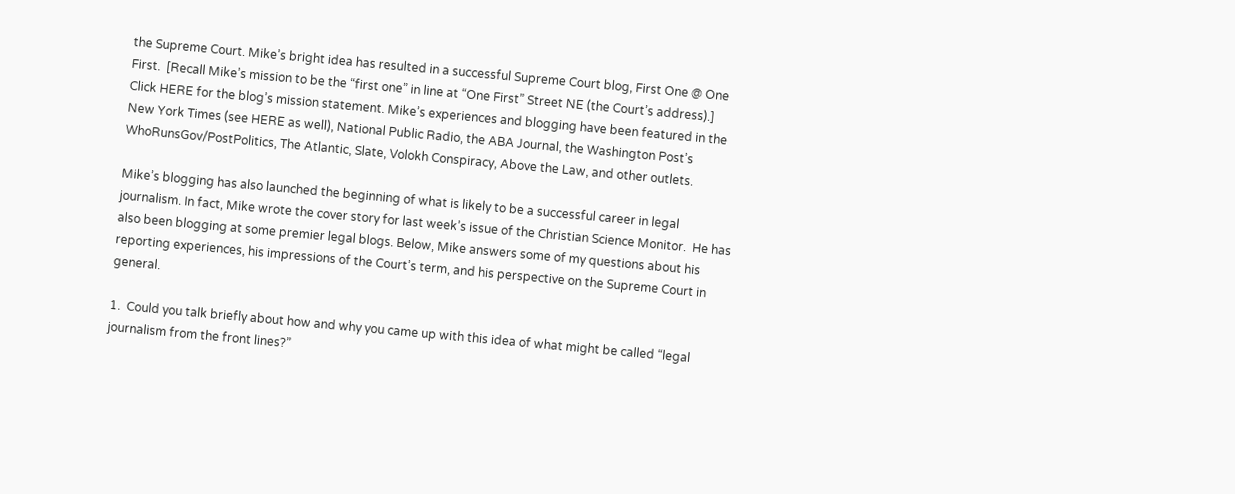the Supreme Court. Mike’s bright idea has resulted in a successful Supreme Court blog, First One @ One First.  [Recall Mike’s mission to be the “first one” in line at “One First” Street NE (the Court’s address).] Click HERE for the blog’s mission statement. Mike’s experiences and blogging have been featured in the New York Times (see HERE as well), National Public Radio, the ABA Journal, the Washington Post’s WhoRunsGov/PostPolitics, The Atlantic, Slate, Volokh Conspiracy, Above the Law, and other outlets.

Mike’s blogging has also launched the beginning of what is likely to be a successful career in legal journalism. In fact, Mike wrote the cover story for last week’s issue of the Christian Science Monitor.  He has also been blogging at some premier legal blogs. Below, Mike answers some of my questions about his reporting experiences, his impressions of the Court’s term, and his perspective on the Supreme Court in general.

1.  Could you talk briefly about how and why you came up with this idea of what might be called “legal journalism from the front lines?”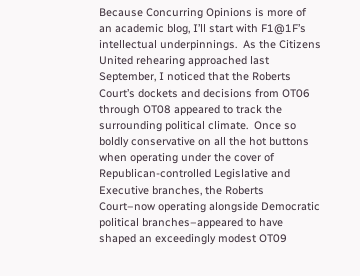Because Concurring Opinions is more of an academic blog, I’ll start with F1@1F’s intellectual underpinnings.  As the Citizens United rehearing approached last September, I noticed that the Roberts Court’s dockets and decisions from OT06 through OT08 appeared to track the surrounding political climate.  Once so boldly conservative on all the hot buttons when operating under the cover of Republican-controlled Legislative and Executive branches, the Roberts Court–now operating alongside Democratic political branches–appeared to have shaped an exceedingly modest OT09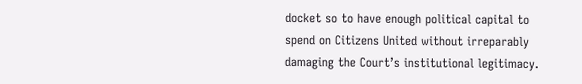docket so to have enough political capital to spend on Citizens United without irreparably damaging the Court’s institutional legitimacy.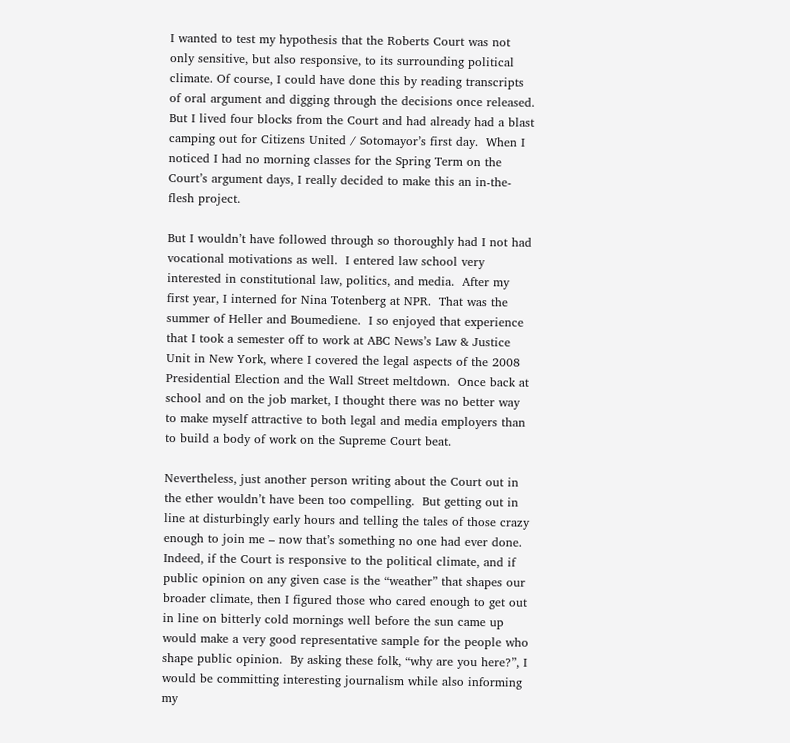I wanted to test my hypothesis that the Roberts Court was not only sensitive, but also responsive, to its surrounding political climate. Of course, I could have done this by reading transcripts of oral argument and digging through the decisions once released.  But I lived four blocks from the Court and had already had a blast camping out for Citizens United / Sotomayor’s first day.  When I noticed I had no morning classes for the Spring Term on the Court’s argument days, I really decided to make this an in-the-flesh project.

But I wouldn’t have followed through so thoroughly had I not had vocational motivations as well.  I entered law school very interested in constitutional law, politics, and media.  After my first year, I interned for Nina Totenberg at NPR.  That was the summer of Heller and Boumediene.  I so enjoyed that experience that I took a semester off to work at ABC News’s Law & Justice Unit in New York, where I covered the legal aspects of the 2008 Presidential Election and the Wall Street meltdown.  Once back at school and on the job market, I thought there was no better way to make myself attractive to both legal and media employers than to build a body of work on the Supreme Court beat.

Nevertheless, just another person writing about the Court out in the ether wouldn’t have been too compelling.  But getting out in line at disturbingly early hours and telling the tales of those crazy enough to join me – now that’s something no one had ever done. Indeed, if the Court is responsive to the political climate, and if public opinion on any given case is the “weather” that shapes our broader climate, then I figured those who cared enough to get out in line on bitterly cold mornings well before the sun came up would make a very good representative sample for the people who shape public opinion.  By asking these folk, “why are you here?”, I would be committing interesting journalism while also informing my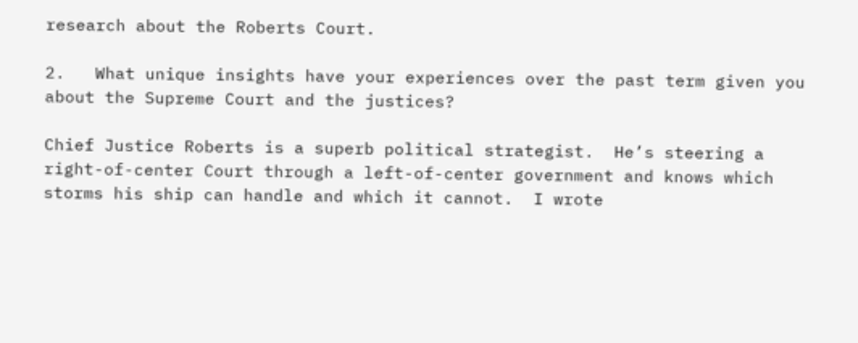research about the Roberts Court.

2.   What unique insights have your experiences over the past term given you about the Supreme Court and the justices?

Chief Justice Roberts is a superb political strategist.  He’s steering a right-of-center Court through a left-of-center government and knows which storms his ship can handle and which it cannot.  I wrote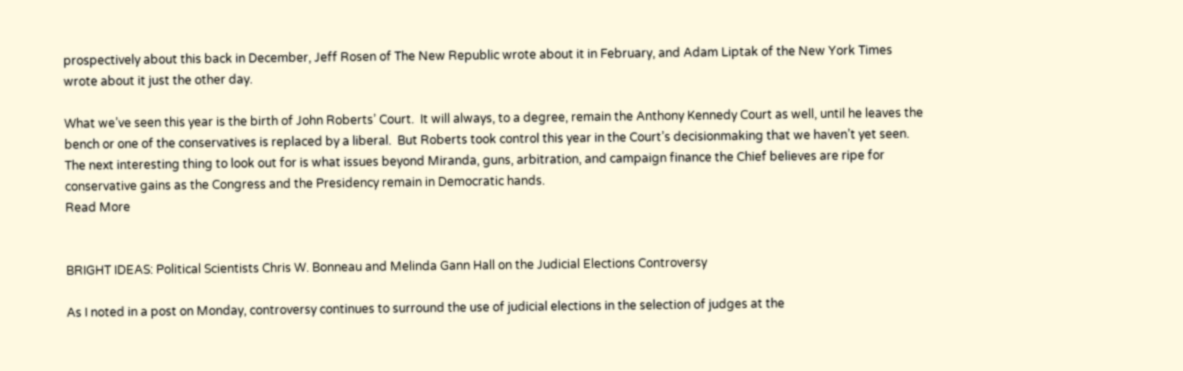prospectively about this back in December, Jeff Rosen of The New Republic wrote about it in February, and Adam Liptak of the New York Times wrote about it just the other day.

What we’ve seen this year is the birth of John Roberts’ Court.  It will always, to a degree, remain the Anthony Kennedy Court as well, until he leaves the bench or one of the conservatives is replaced by a liberal.  But Roberts took control this year in the Court’s decisionmaking that we haven’t yet seen.  The next interesting thing to look out for is what issues beyond Miranda, guns, arbitration, and campaign finance the Chief believes are ripe for conservative gains as the Congress and the Presidency remain in Democratic hands.
Read More


BRIGHT IDEAS: Political Scientists Chris W. Bonneau and Melinda Gann Hall on the Judicial Elections Controversy

As I noted in a post on Monday, controversy continues to surround the use of judicial elections in the selection of judges at the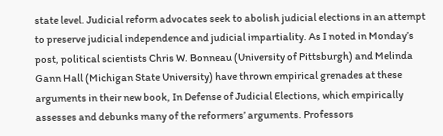state level. Judicial reform advocates seek to abolish judicial elections in an attempt to preserve judicial independence and judicial impartiality. As I noted in Monday’s post, political scientists Chris W. Bonneau (University of Pittsburgh) and Melinda Gann Hall (Michigan State University) have thrown empirical grenades at these arguments in their new book, In Defense of Judicial Elections, which empirically assesses and debunks many of the reformers’ arguments. Professors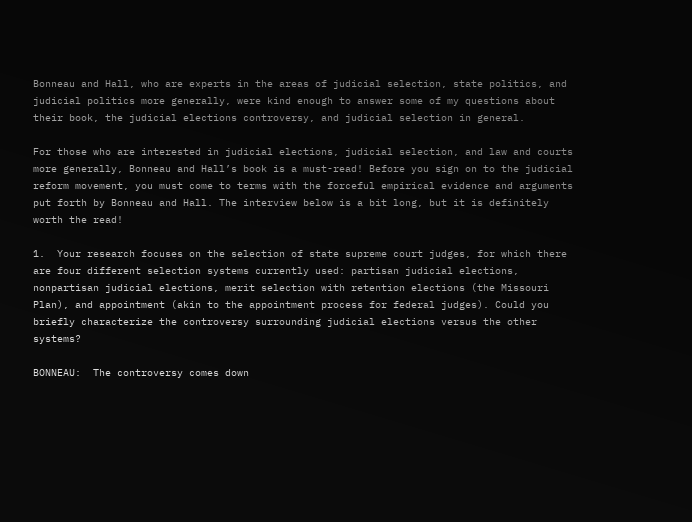Bonneau and Hall, who are experts in the areas of judicial selection, state politics, and judicial politics more generally, were kind enough to answer some of my questions about their book, the judicial elections controversy, and judicial selection in general.

For those who are interested in judicial elections, judicial selection, and law and courts more generally, Bonneau and Hall’s book is a must-read! Before you sign on to the judicial reform movement, you must come to terms with the forceful empirical evidence and arguments put forth by Bonneau and Hall. The interview below is a bit long, but it is definitely worth the read!

1.  Your research focuses on the selection of state supreme court judges, for which there are four different selection systems currently used: partisan judicial elections, nonpartisan judicial elections, merit selection with retention elections (the Missouri Plan), and appointment (akin to the appointment process for federal judges). Could you briefly characterize the controversy surrounding judicial elections versus the other systems?

BONNEAU:  The controversy comes down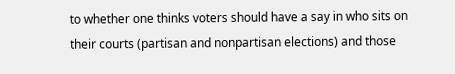to whether one thinks voters should have a say in who sits on their courts (partisan and nonpartisan elections) and those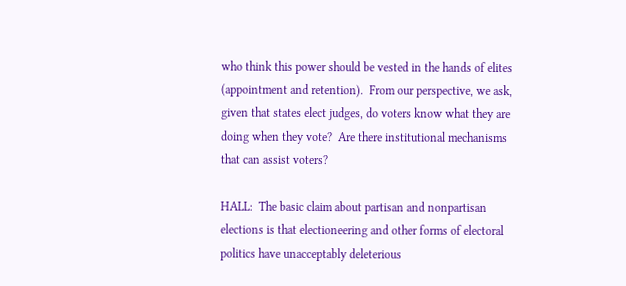who think this power should be vested in the hands of elites (appointment and retention).  From our perspective, we ask, given that states elect judges, do voters know what they are doing when they vote?  Are there institutional mechanisms that can assist voters?

HALL:  The basic claim about partisan and nonpartisan elections is that electioneering and other forms of electoral politics have unacceptably deleterious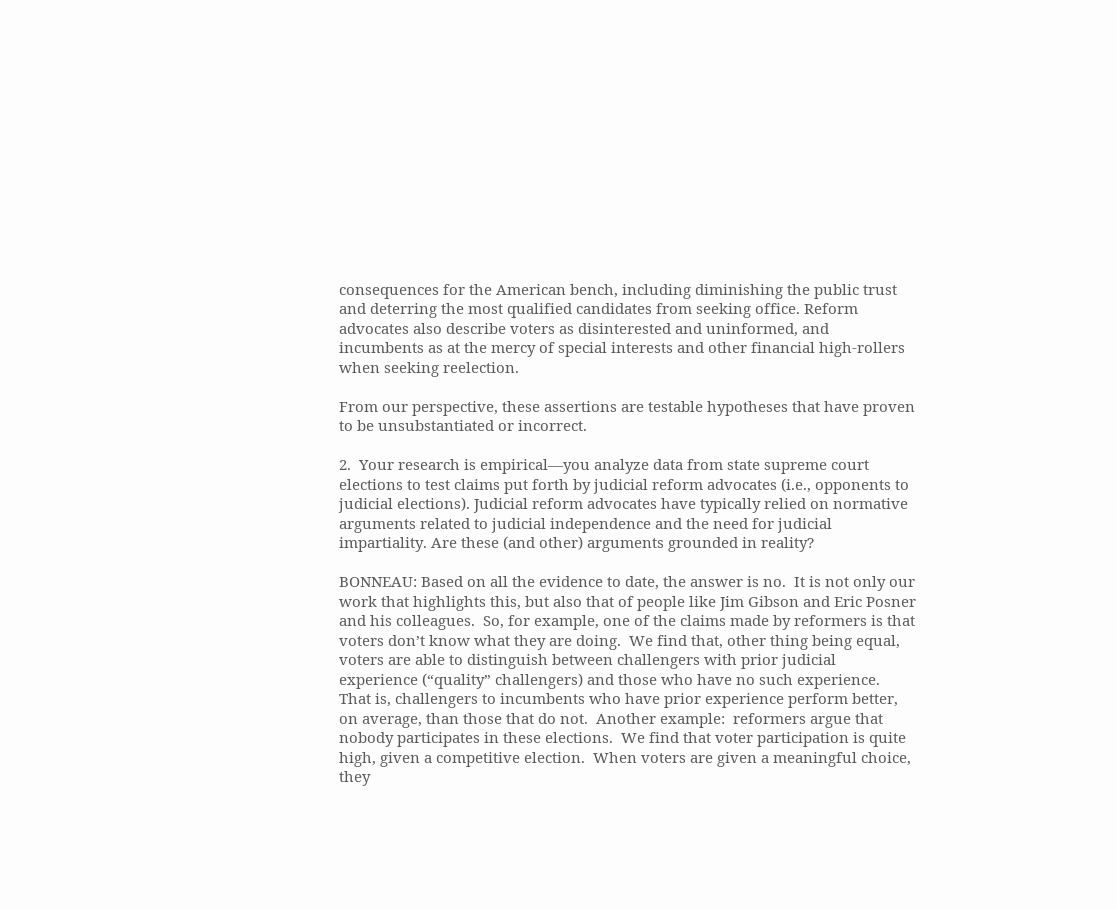consequences for the American bench, including diminishing the public trust and deterring the most qualified candidates from seeking office. Reform advocates also describe voters as disinterested and uninformed, and incumbents as at the mercy of special interests and other financial high-rollers when seeking reelection.

From our perspective, these assertions are testable hypotheses that have proven to be unsubstantiated or incorrect.

2.  Your research is empirical—you analyze data from state supreme court elections to test claims put forth by judicial reform advocates (i.e., opponents to judicial elections). Judicial reform advocates have typically relied on normative arguments related to judicial independence and the need for judicial impartiality. Are these (and other) arguments grounded in reality?

BONNEAU: Based on all the evidence to date, the answer is no.  It is not only our work that highlights this, but also that of people like Jim Gibson and Eric Posner and his colleagues.  So, for example, one of the claims made by reformers is that voters don’t know what they are doing.  We find that, other thing being equal, voters are able to distinguish between challengers with prior judicial experience (“quality” challengers) and those who have no such experience.  That is, challengers to incumbents who have prior experience perform better, on average, than those that do not.  Another example:  reformers argue that nobody participates in these elections.  We find that voter participation is quite high, given a competitive election.  When voters are given a meaningful choice, they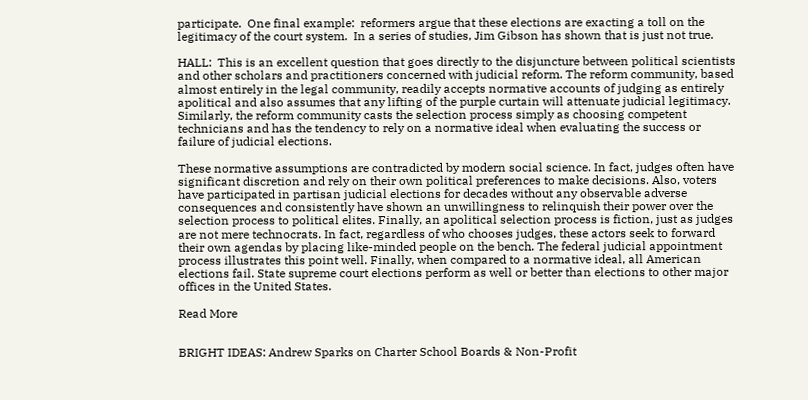participate.  One final example:  reformers argue that these elections are exacting a toll on the legitimacy of the court system.  In a series of studies, Jim Gibson has shown that is just not true.

HALL:  This is an excellent question that goes directly to the disjuncture between political scientists and other scholars and practitioners concerned with judicial reform. The reform community, based almost entirely in the legal community, readily accepts normative accounts of judging as entirely apolitical and also assumes that any lifting of the purple curtain will attenuate judicial legitimacy. Similarly, the reform community casts the selection process simply as choosing competent technicians and has the tendency to rely on a normative ideal when evaluating the success or failure of judicial elections.

These normative assumptions are contradicted by modern social science. In fact, judges often have significant discretion and rely on their own political preferences to make decisions. Also, voters have participated in partisan judicial elections for decades without any observable adverse consequences and consistently have shown an unwillingness to relinquish their power over the selection process to political elites. Finally, an apolitical selection process is fiction, just as judges are not mere technocrats. In fact, regardless of who chooses judges, these actors seek to forward their own agendas by placing like-minded people on the bench. The federal judicial appointment process illustrates this point well. Finally, when compared to a normative ideal, all American elections fail. State supreme court elections perform as well or better than elections to other major offices in the United States.

Read More


BRIGHT IDEAS: Andrew Sparks on Charter School Boards & Non-Profit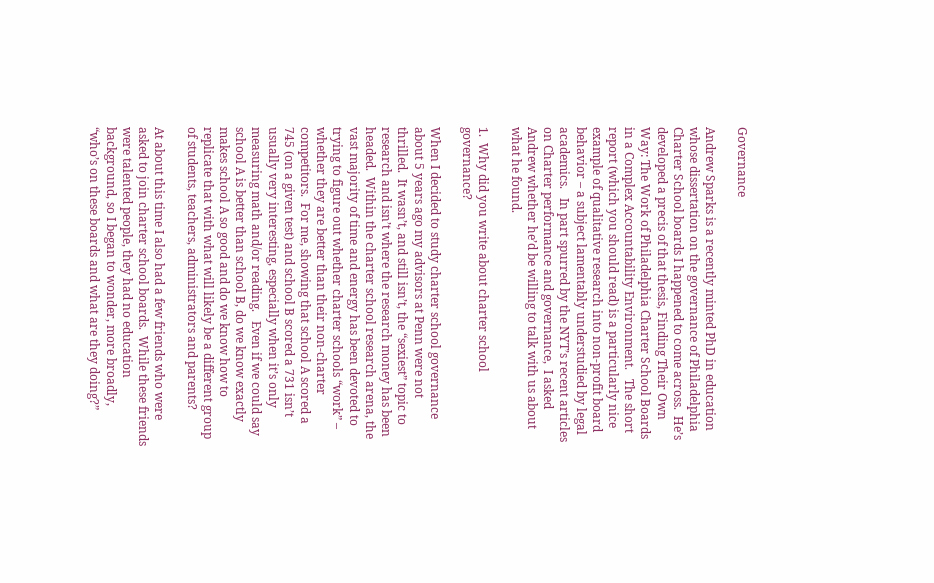Governance

Andrew Sparks is a recently minted PhD in education whose dissertation on the governance of Philadelphia Charter School boards I happened to come across.  He’s developed a precis of that thesis, Finding Their Own Way: The Work of Philadelphia Charter School Boards in a Complex Accountability Environment.   The short report (which you should read) is a particularly nice example of qualitative research into non-profit board behavior – a subject lamentably understudied by legal academics.   In part spurred by the NYT’s recent articles on Charter performance and governance,  I asked Andrew whether he’d be willing to talk with us about what he found.

1.  Why did you write about charter school governance?

When I decided to study charter school governance about 5 years ago my advisors at Penn were not thrilled.  It wasn’t, and still isn’t, the “sexiest” topic to research and isn’t where the research money has been headed.  Within the charter school research arena, the vast majority of time and energy has been devoted to trying to figure out whether charter schools “work” – whether they are better than their non-charter competitors.  For me, showing that school A scored a 745 (on a given test) and school B scored a 731 isn’t usually very interesting, especially when it’s only measuring math and/or reading.   Even if we could say school A is better than school B, do we know exactly makes school A so good and do we know how to replicate that with what will likely be a different group of students, teachers, administrators and parents?

At about this time I also had a few friends who were asked to join charter school boards.  While these friends were talented people, they had no education background, so I began to wonder, more broadly, “who’s on these boards and what are they doing?”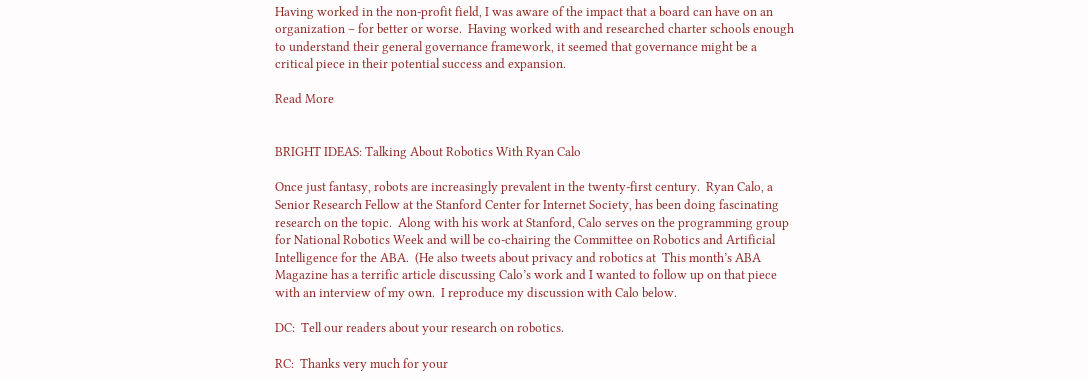Having worked in the non-profit field, I was aware of the impact that a board can have on an organization – for better or worse.  Having worked with and researched charter schools enough to understand their general governance framework, it seemed that governance might be a critical piece in their potential success and expansion.

Read More


BRIGHT IDEAS: Talking About Robotics With Ryan Calo

Once just fantasy, robots are increasingly prevalent in the twenty-first century.  Ryan Calo, a Senior Research Fellow at the Stanford Center for Internet Society, has been doing fascinating research on the topic.  Along with his work at Stanford, Calo serves on the programming group for National Robotics Week and will be co-chairing the Committee on Robotics and Artificial Intelligence for the ABA.  (He also tweets about privacy and robotics at  This month’s ABA Magazine has a terrific article discussing Calo’s work and I wanted to follow up on that piece with an interview of my own.  I reproduce my discussion with Calo below.

DC:  Tell our readers about your research on robotics.

RC:  Thanks very much for your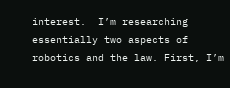interest.  I’m researching essentially two aspects of robotics and the law. First, I’m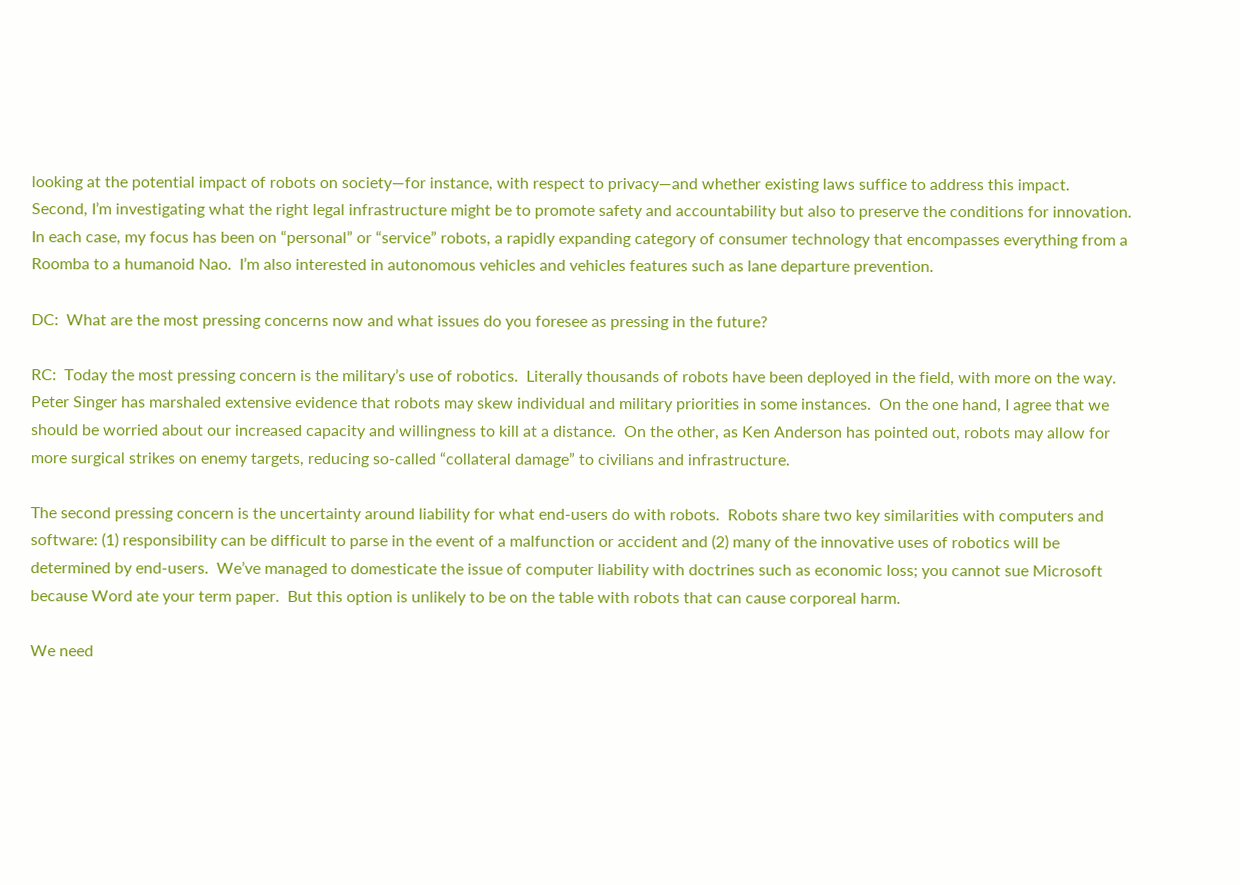looking at the potential impact of robots on society—for instance, with respect to privacy—and whether existing laws suffice to address this impact.  Second, I’m investigating what the right legal infrastructure might be to promote safety and accountability but also to preserve the conditions for innovation.  In each case, my focus has been on “personal” or “service” robots, a rapidly expanding category of consumer technology that encompasses everything from a Roomba to a humanoid Nao.  I’m also interested in autonomous vehicles and vehicles features such as lane departure prevention.

DC:  What are the most pressing concerns now and what issues do you foresee as pressing in the future?

RC:  Today the most pressing concern is the military’s use of robotics.  Literally thousands of robots have been deployed in the field, with more on the way.  Peter Singer has marshaled extensive evidence that robots may skew individual and military priorities in some instances.  On the one hand, I agree that we should be worried about our increased capacity and willingness to kill at a distance.  On the other, as Ken Anderson has pointed out, robots may allow for more surgical strikes on enemy targets, reducing so-called “collateral damage” to civilians and infrastructure.

The second pressing concern is the uncertainty around liability for what end-users do with robots.  Robots share two key similarities with computers and software: (1) responsibility can be difficult to parse in the event of a malfunction or accident and (2) many of the innovative uses of robotics will be determined by end-users.  We’ve managed to domesticate the issue of computer liability with doctrines such as economic loss; you cannot sue Microsoft because Word ate your term paper.  But this option is unlikely to be on the table with robots that can cause corporeal harm.

We need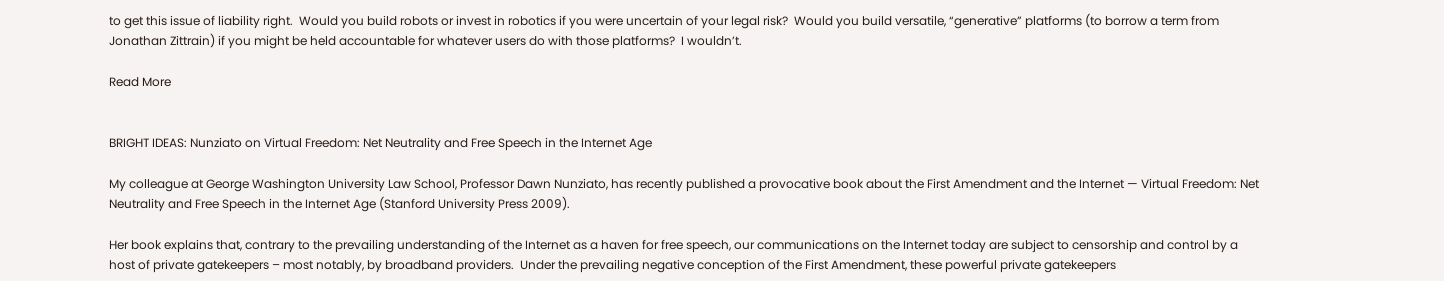to get this issue of liability right.  Would you build robots or invest in robotics if you were uncertain of your legal risk?  Would you build versatile, “generative” platforms (to borrow a term from Jonathan Zittrain) if you might be held accountable for whatever users do with those platforms?  I wouldn’t.

Read More


BRIGHT IDEAS: Nunziato on Virtual Freedom: Net Neutrality and Free Speech in the Internet Age

My colleague at George Washington University Law School, Professor Dawn Nunziato, has recently published a provocative book about the First Amendment and the Internet — Virtual Freedom: Net Neutrality and Free Speech in the Internet Age (Stanford University Press 2009).

Her book explains that, contrary to the prevailing understanding of the Internet as a haven for free speech, our communications on the Internet today are subject to censorship and control by a host of private gatekeepers – most notably, by broadband providers.  Under the prevailing negative conception of the First Amendment, these powerful private gatekeepers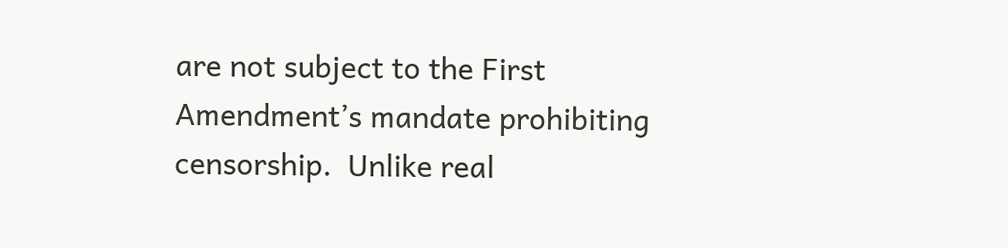are not subject to the First Amendment’s mandate prohibiting censorship.  Unlike real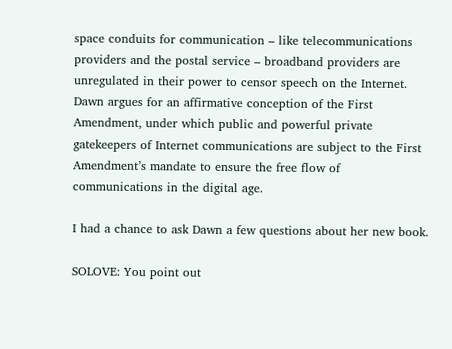space conduits for communication – like telecommunications providers and the postal service – broadband providers are unregulated in their power to censor speech on the Internet.  Dawn argues for an affirmative conception of the First Amendment, under which public and powerful private gatekeepers of Internet communications are subject to the First Amendment’s mandate to ensure the free flow of communications in the digital age.

I had a chance to ask Dawn a few questions about her new book.

SOLOVE: You point out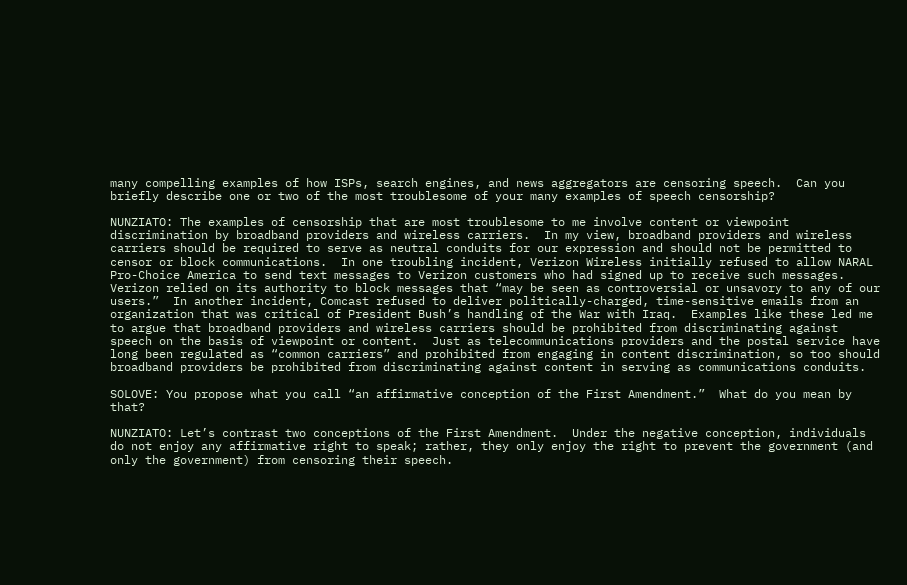many compelling examples of how ISPs, search engines, and news aggregators are censoring speech.  Can you briefly describe one or two of the most troublesome of your many examples of speech censorship?

NUNZIATO: The examples of censorship that are most troublesome to me involve content or viewpoint discrimination by broadband providers and wireless carriers.  In my view, broadband providers and wireless carriers should be required to serve as neutral conduits for our expression and should not be permitted to censor or block communications.  In one troubling incident, Verizon Wireless initially refused to allow NARAL Pro-Choice America to send text messages to Verizon customers who had signed up to receive such messages.  Verizon relied on its authority to block messages that “may be seen as controversial or unsavory to any of our users.”  In another incident, Comcast refused to deliver politically-charged, time-sensitive emails from an organization that was critical of President Bush’s handling of the War with Iraq.  Examples like these led me to argue that broadband providers and wireless carriers should be prohibited from discriminating against speech on the basis of viewpoint or content.  Just as telecommunications providers and the postal service have long been regulated as “common carriers” and prohibited from engaging in content discrimination, so too should broadband providers be prohibited from discriminating against content in serving as communications conduits.

SOLOVE: You propose what you call “an affirmative conception of the First Amendment.”  What do you mean by that?

NUNZIATO: Let’s contrast two conceptions of the First Amendment.  Under the negative conception, individuals do not enjoy any affirmative right to speak; rather, they only enjoy the right to prevent the government (and only the government) from censoring their speech.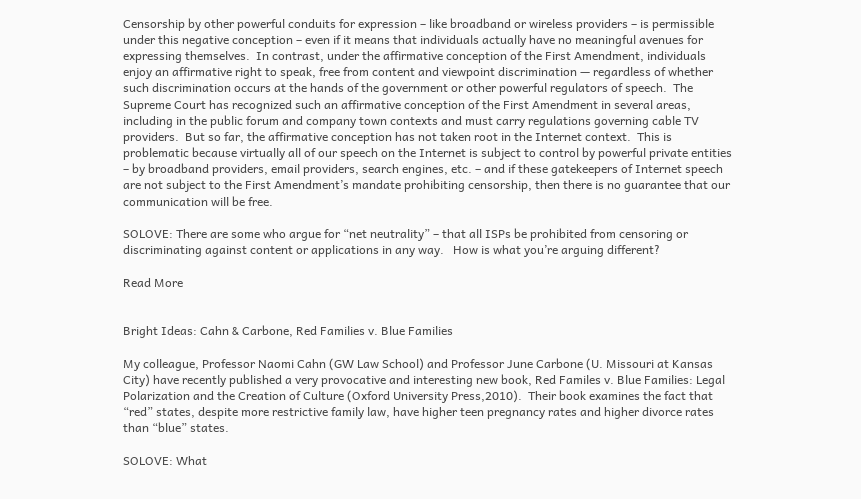Censorship by other powerful conduits for expression – like broadband or wireless providers – is permissible under this negative conception – even if it means that individuals actually have no meaningful avenues for expressing themselves.  In contrast, under the affirmative conception of the First Amendment, individuals enjoy an affirmative right to speak, free from content and viewpoint discrimination — regardless of whether such discrimination occurs at the hands of the government or other powerful regulators of speech.  The Supreme Court has recognized such an affirmative conception of the First Amendment in several areas, including in the public forum and company town contexts and must carry regulations governing cable TV providers.  But so far, the affirmative conception has not taken root in the Internet context.  This is problematic because virtually all of our speech on the Internet is subject to control by powerful private entities – by broadband providers, email providers, search engines, etc. – and if these gatekeepers of Internet speech are not subject to the First Amendment’s mandate prohibiting censorship, then there is no guarantee that our communication will be free.

SOLOVE: There are some who argue for “net neutrality” – that all ISPs be prohibited from censoring or discriminating against content or applications in any way.   How is what you’re arguing different?

Read More


Bright Ideas: Cahn & Carbone, Red Families v. Blue Families

My colleague, Professor Naomi Cahn (GW Law School) and Professor June Carbone (U. Missouri at Kansas City) have recently published a very provocative and interesting new book, Red Familes v. Blue Families: Legal Polarization and the Creation of Culture (Oxford University Press,2010).  Their book examines the fact that “red” states, despite more restrictive family law, have higher teen pregnancy rates and higher divorce rates than “blue” states.

SOLOVE: What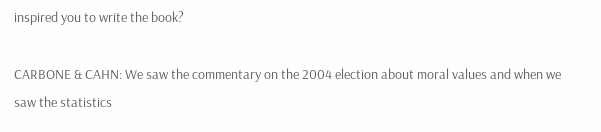inspired you to write the book?

CARBONE & CAHN: We saw the commentary on the 2004 election about moral values and when we saw the statistics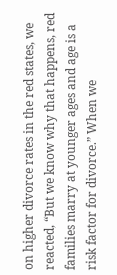on higher divorce rates in the red states, we reacted, “But we know why that happens, red families marry at younger ages and age is a risk factor for divorce.” When we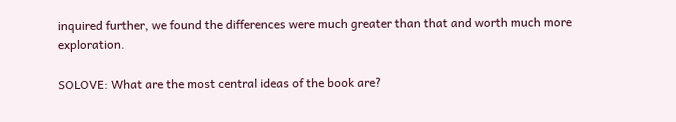inquired further, we found the differences were much greater than that and worth much more exploration.

SOLOVE: What are the most central ideas of the book are?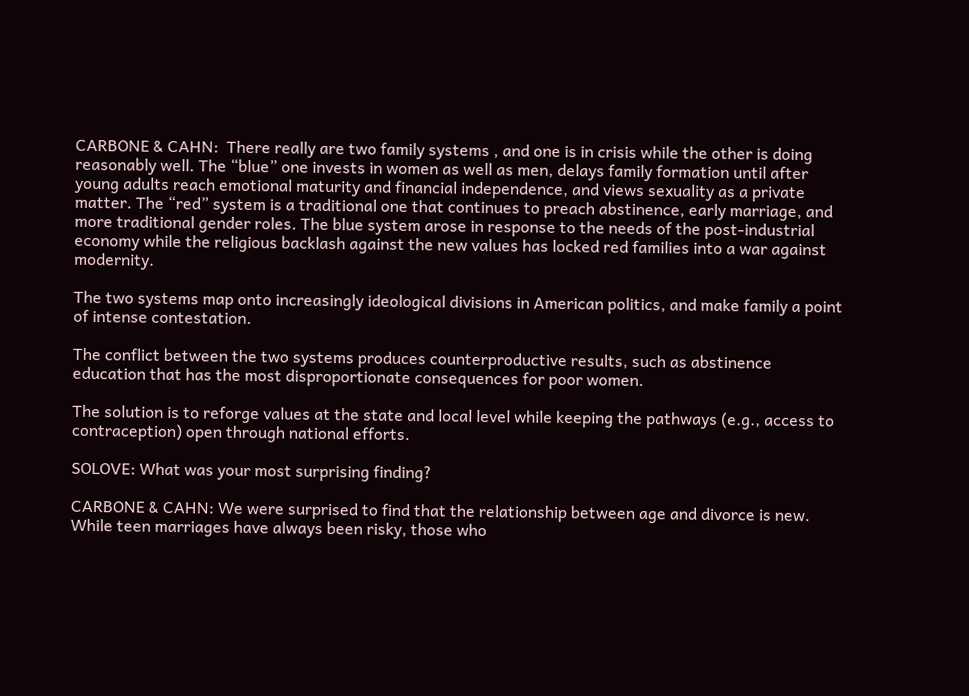CARBONE & CAHN:  There really are two family systems , and one is in crisis while the other is doing reasonably well. The “blue” one invests in women as well as men, delays family formation until after young adults reach emotional maturity and financial independence, and views sexuality as a private matter. The “red” system is a traditional one that continues to preach abstinence, early marriage, and more traditional gender roles. The blue system arose in response to the needs of the post-industrial economy while the religious backlash against the new values has locked red families into a war against modernity.

The two systems map onto increasingly ideological divisions in American politics, and make family a point of intense contestation.

The conflict between the two systems produces counterproductive results, such as abstinence education that has the most disproportionate consequences for poor women.

The solution is to reforge values at the state and local level while keeping the pathways (e.g., access to contraception) open through national efforts.

SOLOVE: What was your most surprising finding?

CARBONE & CAHN: We were surprised to find that the relationship between age and divorce is new. While teen marriages have always been risky, those who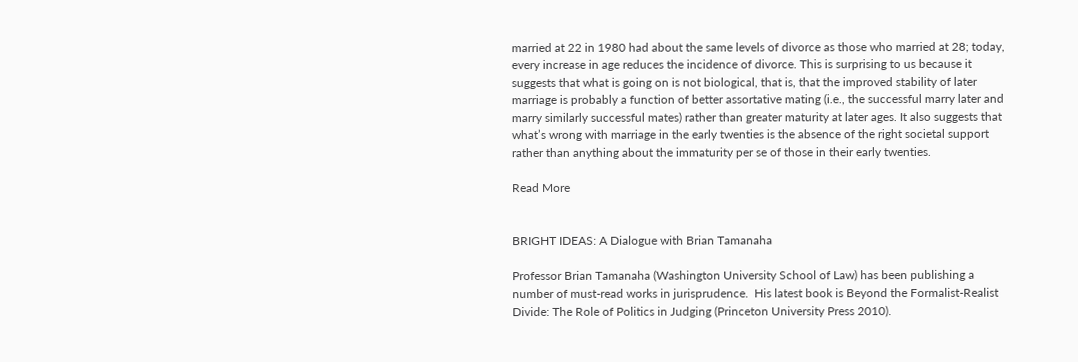married at 22 in 1980 had about the same levels of divorce as those who married at 28; today, every increase in age reduces the incidence of divorce. This is surprising to us because it suggests that what is going on is not biological, that is, that the improved stability of later marriage is probably a function of better assortative mating (i.e., the successful marry later and marry similarly successful mates) rather than greater maturity at later ages. It also suggests that what’s wrong with marriage in the early twenties is the absence of the right societal support rather than anything about the immaturity per se of those in their early twenties.

Read More


BRIGHT IDEAS: A Dialogue with Brian Tamanaha

Professor Brian Tamanaha (Washington University School of Law) has been publishing a number of must-read works in jurisprudence.  His latest book is Beyond the Formalist-Realist Divide: The Role of Politics in Judging (Princeton University Press 2010).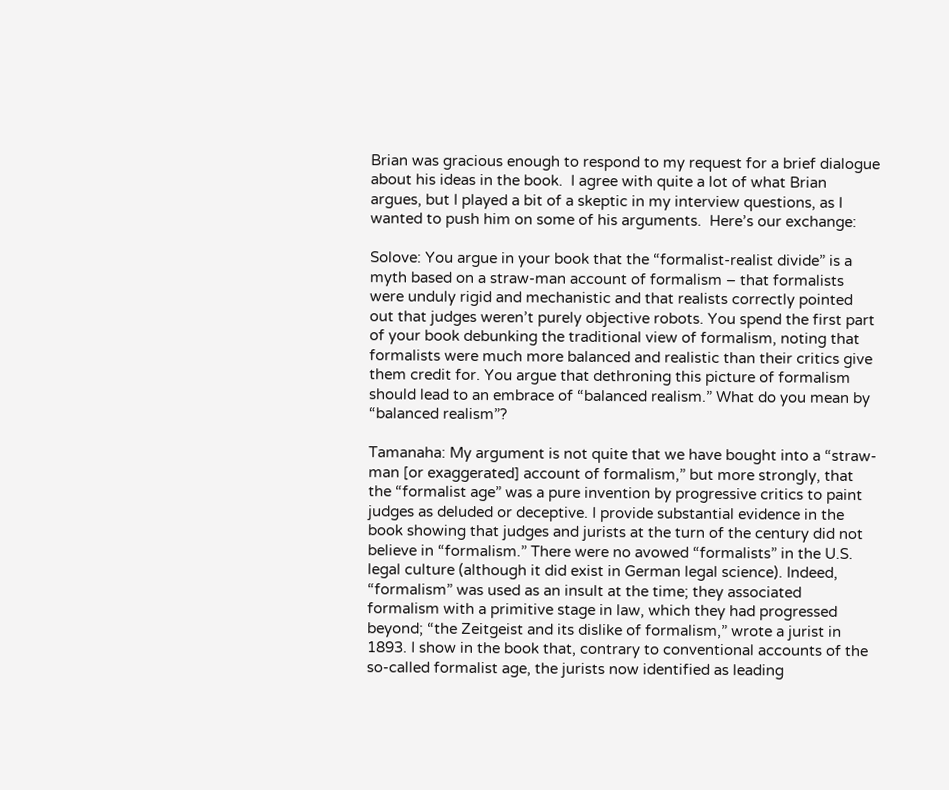Brian was gracious enough to respond to my request for a brief dialogue about his ideas in the book.  I agree with quite a lot of what Brian argues, but I played a bit of a skeptic in my interview questions, as I wanted to push him on some of his arguments.  Here’s our exchange:

Solove: You argue in your book that the “formalist-realist divide” is a myth based on a straw-man account of formalism – that formalists were unduly rigid and mechanistic and that realists correctly pointed out that judges weren’t purely objective robots. You spend the first part of your book debunking the traditional view of formalism, noting that formalists were much more balanced and realistic than their critics give them credit for. You argue that dethroning this picture of formalism should lead to an embrace of “balanced realism.” What do you mean by “balanced realism”?

Tamanaha: My argument is not quite that we have bought into a “straw-man [or exaggerated] account of formalism,” but more strongly, that the “formalist age” was a pure invention by progressive critics to paint judges as deluded or deceptive. I provide substantial evidence in the book showing that judges and jurists at the turn of the century did not believe in “formalism.” There were no avowed “formalists” in the U.S. legal culture (although it did exist in German legal science). Indeed, “formalism” was used as an insult at the time; they associated formalism with a primitive stage in law, which they had progressed beyond; “the Zeitgeist and its dislike of formalism,” wrote a jurist in 1893. I show in the book that, contrary to conventional accounts of the so-called formalist age, the jurists now identified as leading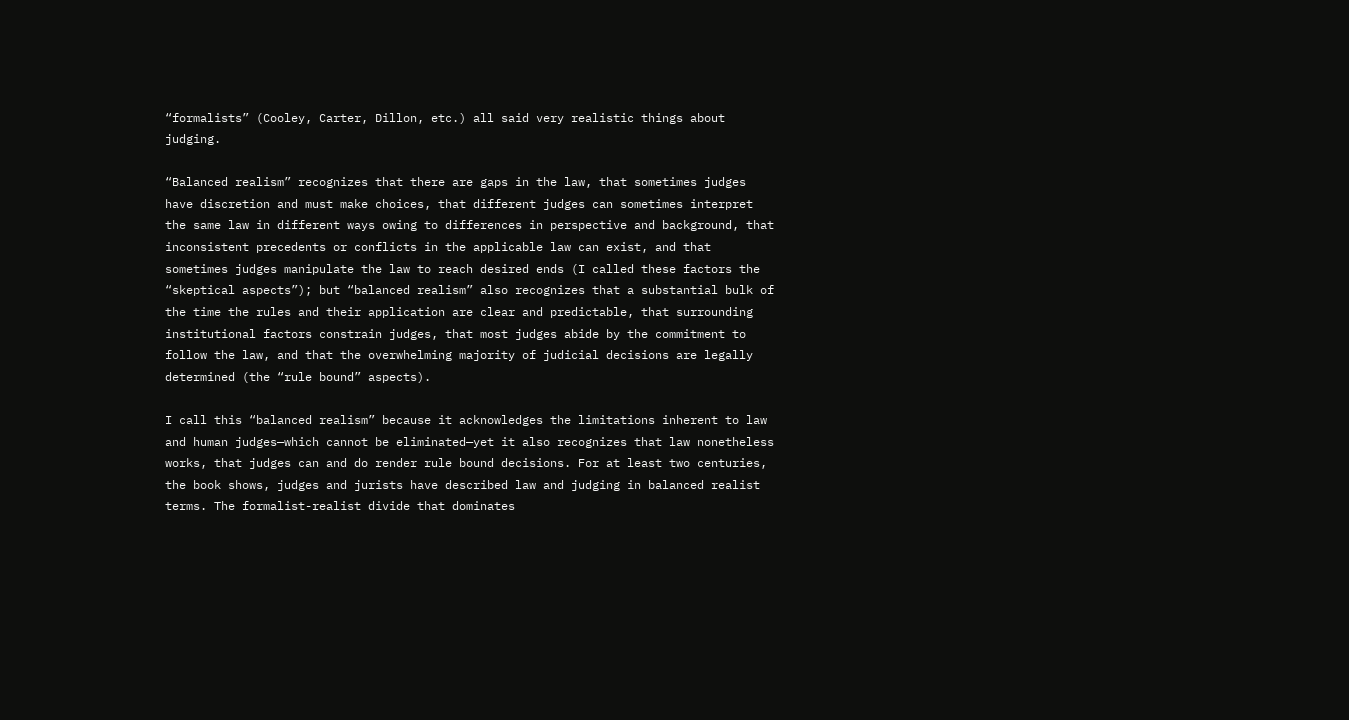“formalists” (Cooley, Carter, Dillon, etc.) all said very realistic things about judging.

“Balanced realism” recognizes that there are gaps in the law, that sometimes judges have discretion and must make choices, that different judges can sometimes interpret the same law in different ways owing to differences in perspective and background, that inconsistent precedents or conflicts in the applicable law can exist, and that sometimes judges manipulate the law to reach desired ends (I called these factors the “skeptical aspects”); but “balanced realism” also recognizes that a substantial bulk of the time the rules and their application are clear and predictable, that surrounding institutional factors constrain judges, that most judges abide by the commitment to follow the law, and that the overwhelming majority of judicial decisions are legally determined (the “rule bound” aspects).

I call this “balanced realism” because it acknowledges the limitations inherent to law and human judges—which cannot be eliminated—yet it also recognizes that law nonetheless works, that judges can and do render rule bound decisions. For at least two centuries, the book shows, judges and jurists have described law and judging in balanced realist terms. The formalist-realist divide that dominates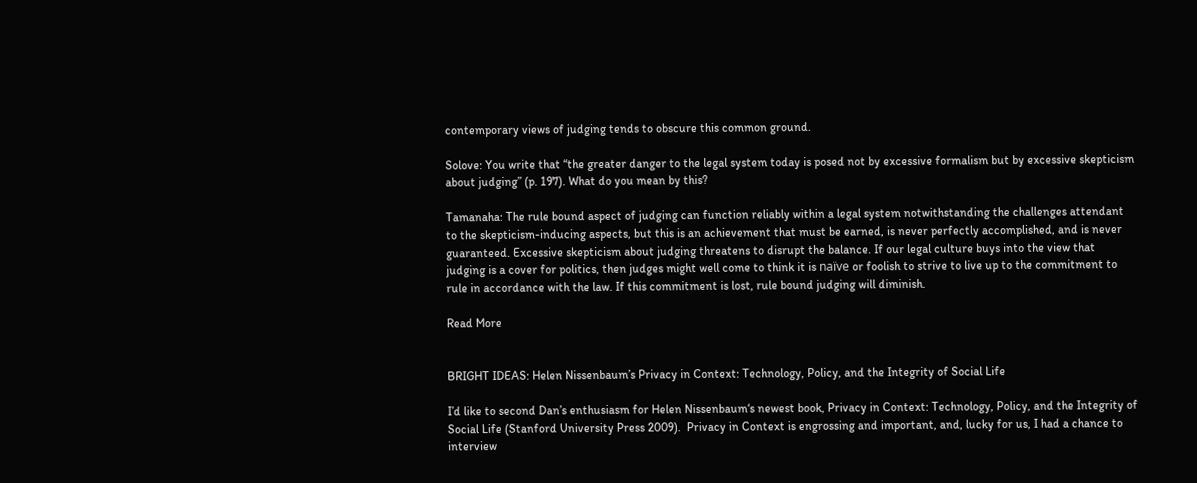contemporary views of judging tends to obscure this common ground.

Solove: You write that “the greater danger to the legal system today is posed not by excessive formalism but by excessive skepticism about judging” (p. 197). What do you mean by this?

Tamanaha: The rule bound aspect of judging can function reliably within a legal system notwithstanding the challenges attendant to the skepticism-inducing aspects, but this is an achievement that must be earned, is never perfectly accomplished, and is never guaranteed. Excessive skepticism about judging threatens to disrupt the balance. If our legal culture buys into the view that judging is a cover for politics, then judges might well come to think it is naïve or foolish to strive to live up to the commitment to rule in accordance with the law. If this commitment is lost, rule bound judging will diminish.

Read More


BRIGHT IDEAS: Helen Nissenbaum’s Privacy in Context: Technology, Policy, and the Integrity of Social Life

I’d like to second Dan’s enthusiasm for Helen Nissenbaum‘s newest book, Privacy in Context: Technology, Policy, and the Integrity of Social Life (Stanford University Press 2009).  Privacy in Context is engrossing and important, and, lucky for us, I had a chance to interview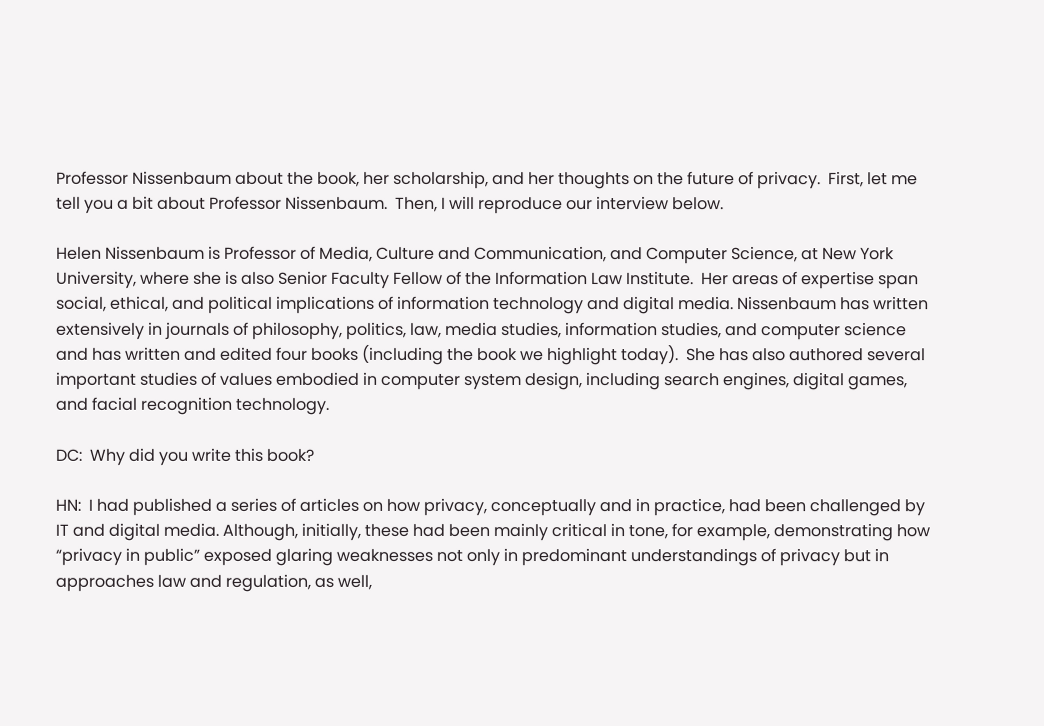Professor Nissenbaum about the book, her scholarship, and her thoughts on the future of privacy.  First, let me tell you a bit about Professor Nissenbaum.  Then, I will reproduce our interview below.

Helen Nissenbaum is Professor of Media, Culture and Communication, and Computer Science, at New York University, where she is also Senior Faculty Fellow of the Information Law Institute.  Her areas of expertise span social, ethical, and political implications of information technology and digital media. Nissenbaum has written extensively in journals of philosophy, politics, law, media studies, information studies, and computer science and has written and edited four books (including the book we highlight today).  She has also authored several important studies of values embodied in computer system design, including search engines, digital games, and facial recognition technology.

DC:  Why did you write this book?

HN:  I had published a series of articles on how privacy, conceptually and in practice, had been challenged by IT and digital media. Although, initially, these had been mainly critical in tone, for example, demonstrating how “privacy in public” exposed glaring weaknesses not only in predominant understandings of privacy but in approaches law and regulation, as well,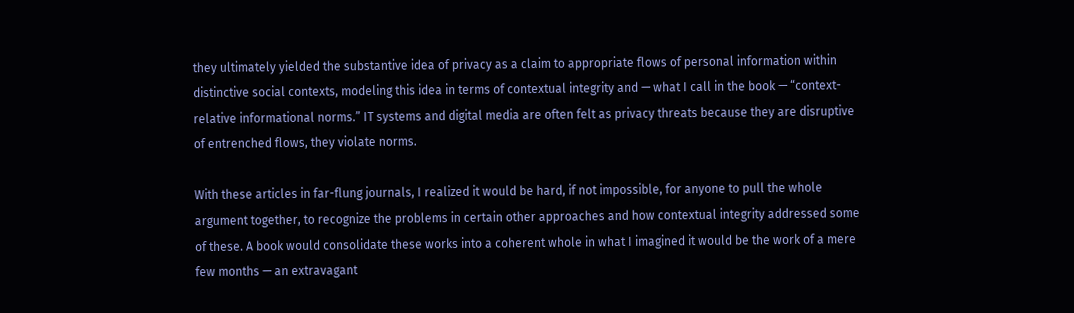they ultimately yielded the substantive idea of privacy as a claim to appropriate flows of personal information within distinctive social contexts, modeling this idea in terms of contextual integrity and — what I call in the book — “context-relative informational norms.” IT systems and digital media are often felt as privacy threats because they are disruptive of entrenched flows, they violate norms.

With these articles in far-flung journals, I realized it would be hard, if not impossible, for anyone to pull the whole argument together, to recognize the problems in certain other approaches and how contextual integrity addressed some of these. A book would consolidate these works into a coherent whole in what I imagined it would be the work of a mere few months — an extravagant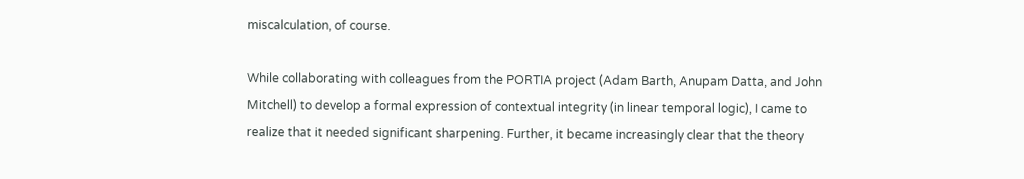miscalculation, of course.

While collaborating with colleagues from the PORTIA project (Adam Barth, Anupam Datta, and John Mitchell) to develop a formal expression of contextual integrity (in linear temporal logic), I came to realize that it needed significant sharpening. Further, it became increasingly clear that the theory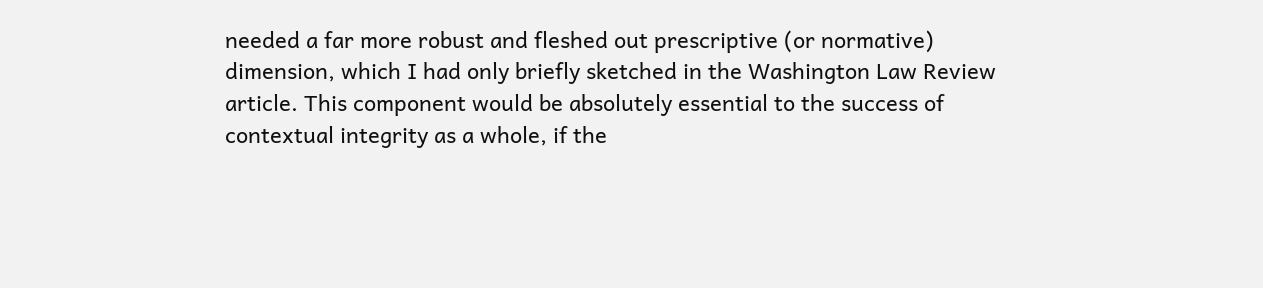needed a far more robust and fleshed out prescriptive (or normative) dimension, which I had only briefly sketched in the Washington Law Review article. This component would be absolutely essential to the success of contextual integrity as a whole, if the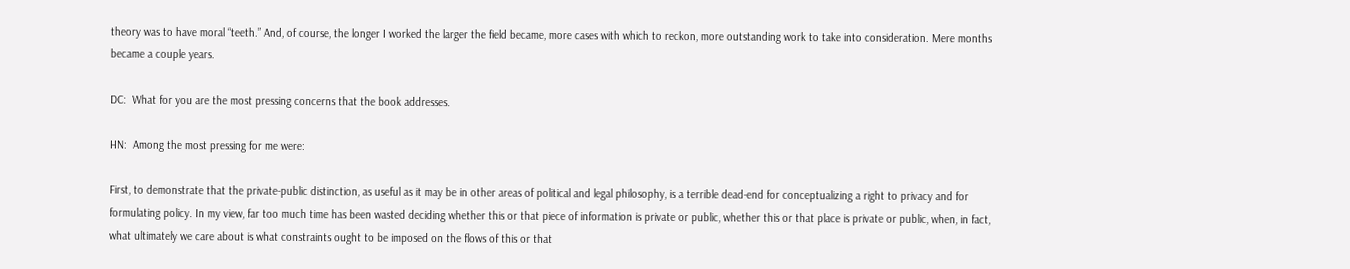theory was to have moral “teeth.” And, of course, the longer I worked the larger the field became, more cases with which to reckon, more outstanding work to take into consideration. Mere months became a couple years.

DC:  What for you are the most pressing concerns that the book addresses.

HN:  Among the most pressing for me were:

First, to demonstrate that the private-public distinction, as useful as it may be in other areas of political and legal philosophy, is a terrible dead-end for conceptualizing a right to privacy and for formulating policy. In my view, far too much time has been wasted deciding whether this or that piece of information is private or public, whether this or that place is private or public, when, in fact, what ultimately we care about is what constraints ought to be imposed on the flows of this or that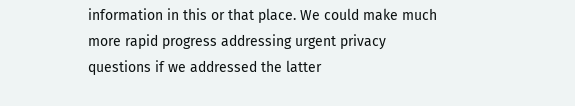information in this or that place. We could make much more rapid progress addressing urgent privacy questions if we addressed the latter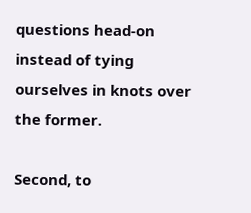questions head-on instead of tying ourselves in knots over the former.

Second, to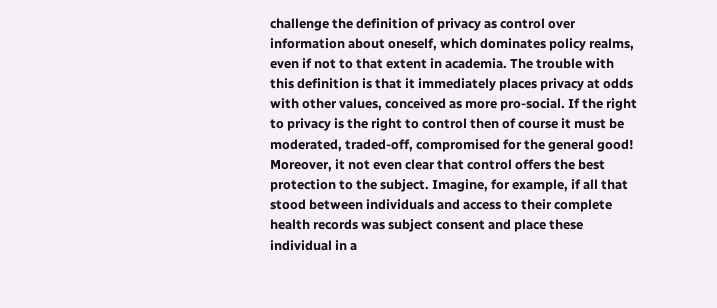challenge the definition of privacy as control over information about oneself, which dominates policy realms, even if not to that extent in academia. The trouble with this definition is that it immediately places privacy at odds with other values, conceived as more pro-social. If the right to privacy is the right to control then of course it must be moderated, traded-off, compromised for the general good!  Moreover, it not even clear that control offers the best protection to the subject. Imagine, for example, if all that stood between individuals and access to their complete health records was subject consent and place these individual in a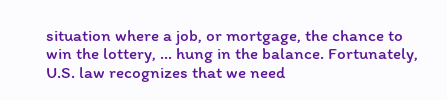situation where a job, or mortgage, the chance to win the lottery, … hung in the balance. Fortunately, U.S. law recognizes that we need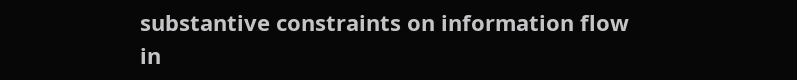substantive constraints on information flow in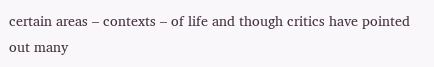certain areas – contexts – of life and though critics have pointed out many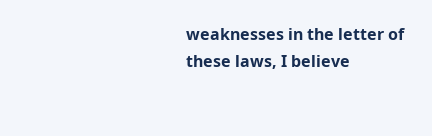weaknesses in the letter of these laws, I believe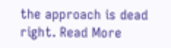the approach is dead right. Read More